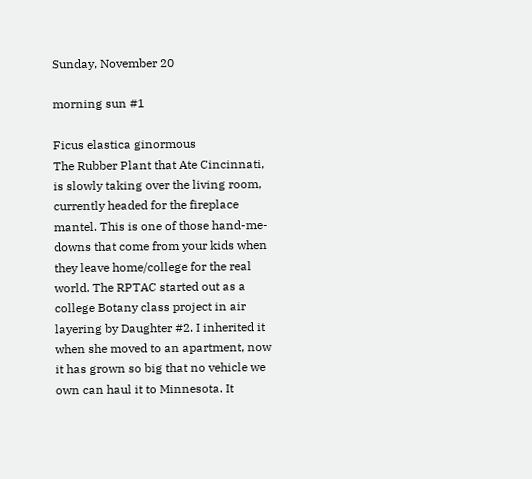Sunday, November 20

morning sun #1

Ficus elastica ginormous
The Rubber Plant that Ate Cincinnati, is slowly taking over the living room, currently headed for the fireplace mantel. This is one of those hand-me-downs that come from your kids when they leave home/college for the real world. The RPTAC started out as a  college Botany class project in air layering by Daughter #2. I inherited it when she moved to an apartment, now it has grown so big that no vehicle we own can haul it to Minnesota. It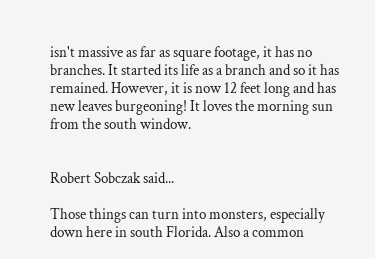isn't massive as far as square footage, it has no branches. It started its life as a branch and so it has remained. However, it is now 12 feet long and has new leaves burgeoning! It loves the morning sun from the south window.


Robert Sobczak said...

Those things can turn into monsters, especially down here in south Florida. Also a common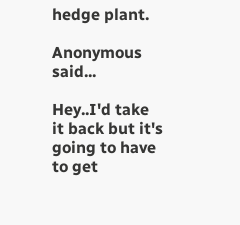hedge plant.

Anonymous said...

Hey..I'd take it back but it's going to have to get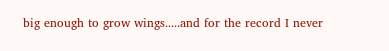big enough to grow wings.....and for the record I never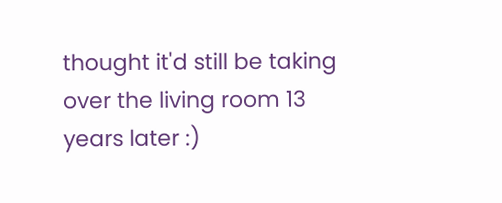thought it'd still be taking over the living room 13 years later :)